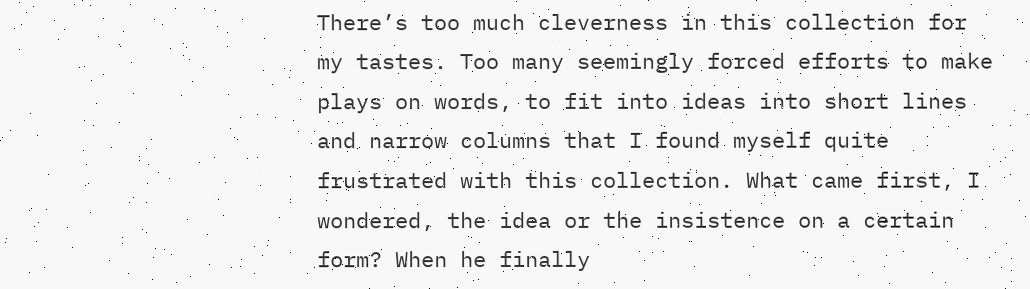There’s too much cleverness in this collection for my tastes. Too many seemingly forced efforts to make plays on words, to fit into ideas into short lines and narrow columns that I found myself quite frustrated with this collection. What came first, I wondered, the idea or the insistence on a certain form? When he finally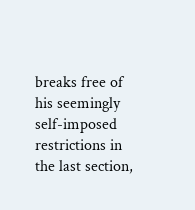breaks free of his seemingly self-imposed restrictions in the last section,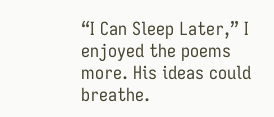“I Can Sleep Later,” I enjoyed the poems more. His ideas could breathe.